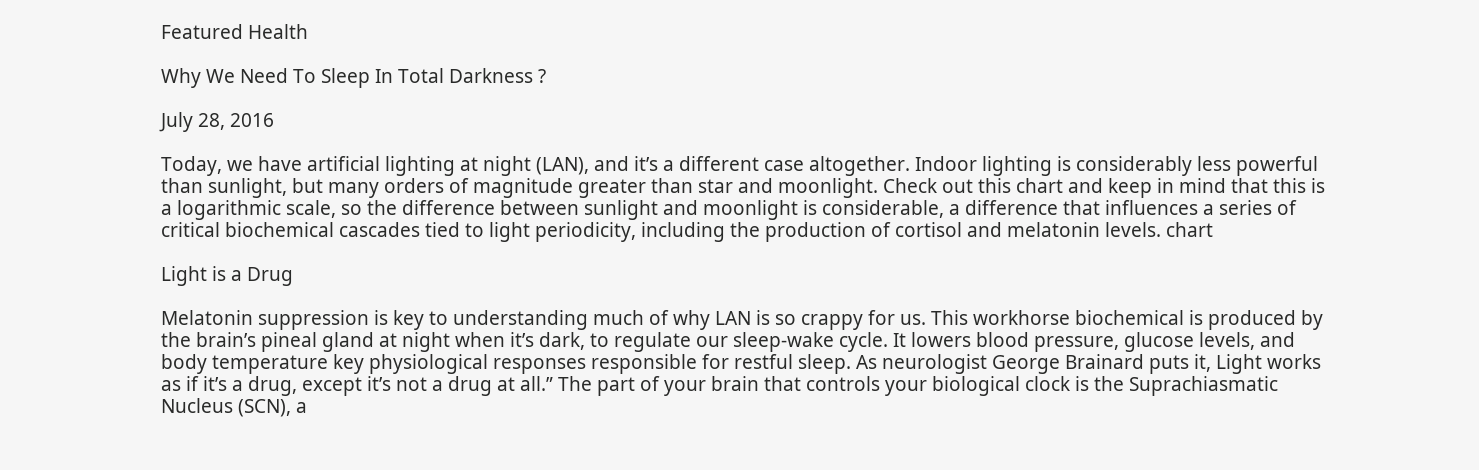Featured Health

Why We Need To Sleep In Total Darkness ?

July 28, 2016

Today, we have artificial lighting at night (LAN), and it’s a different case altogether. Indoor lighting is considerably less powerful than sunlight, but many orders of magnitude greater than star and moonlight. Check out this chart and keep in mind that this is a logarithmic scale, so the difference between sunlight and moonlight is considerable, a difference that influences a series of critical biochemical cascades tied to light periodicity, including the production of cortisol and melatonin levels. chart

Light is a Drug

Melatonin suppression is key to understanding much of why LAN is so crappy for us. This workhorse biochemical is produced by the brain’s pineal gland at night when it’s dark, to regulate our sleep-wake cycle. It lowers blood pressure, glucose levels, and body temperature key physiological responses responsible for restful sleep. As neurologist George Brainard puts it, Light works as if it’s a drug, except it’s not a drug at all.” The part of your brain that controls your biological clock is the Suprachiasmatic Nucleus (SCN), a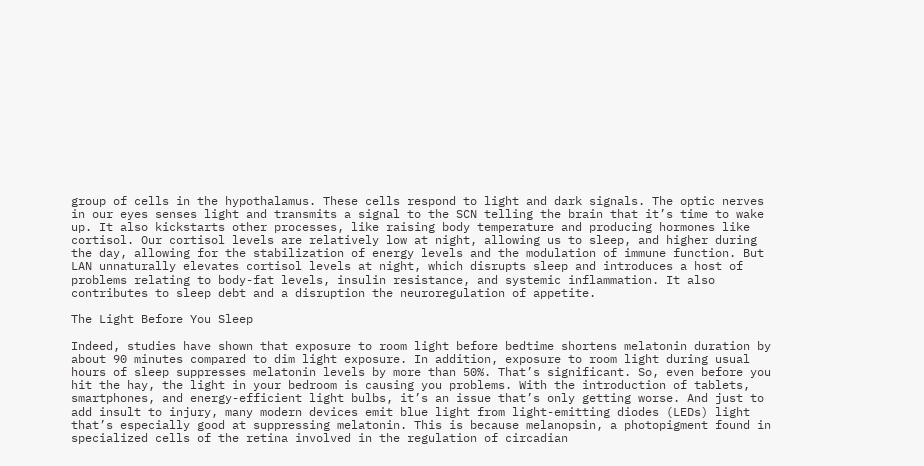group of cells in the hypothalamus. These cells respond to light and dark signals. The optic nerves in our eyes senses light and transmits a signal to the SCN telling the brain that it’s time to wake up. It also kickstarts other processes, like raising body temperature and producing hormones like cortisol. Our cortisol levels are relatively low at night, allowing us to sleep, and higher during the day, allowing for the stabilization of energy levels and the modulation of immune function. But LAN unnaturally elevates cortisol levels at night, which disrupts sleep and introduces a host of problems relating to body-fat levels, insulin resistance, and systemic inflammation. It also contributes to sleep debt and a disruption the neuroregulation of appetite.

The Light Before You Sleep

Indeed, studies have shown that exposure to room light before bedtime shortens melatonin duration by about 90 minutes compared to dim light exposure. In addition, exposure to room light during usual hours of sleep suppresses melatonin levels by more than 50%. That’s significant. So, even before you hit the hay, the light in your bedroom is causing you problems. With the introduction of tablets, smartphones, and energy-efficient light bulbs, it’s an issue that’s only getting worse. And just to add insult to injury, many modern devices emit blue light from light-emitting diodes (LEDs) light that’s especially good at suppressing melatonin. This is because melanopsin, a photopigment found in specialized cells of the retina involved in the regulation of circadian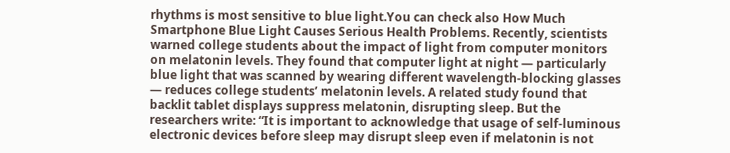rhythms is most sensitive to blue light.You can check also How Much Smartphone Blue Light Causes Serious Health Problems. Recently, scientists warned college students about the impact of light from computer monitors on melatonin levels. They found that computer light at night — particularly blue light that was scanned by wearing different wavelength-blocking glasses — reduces college students’ melatonin levels. A related study found that backlit tablet displays suppress melatonin, disrupting sleep. But the researchers write: “It is important to acknowledge that usage of self-luminous electronic devices before sleep may disrupt sleep even if melatonin is not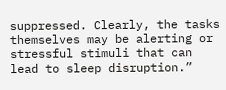suppressed. Clearly, the tasks themselves may be alerting or stressful stimuli that can lead to sleep disruption.”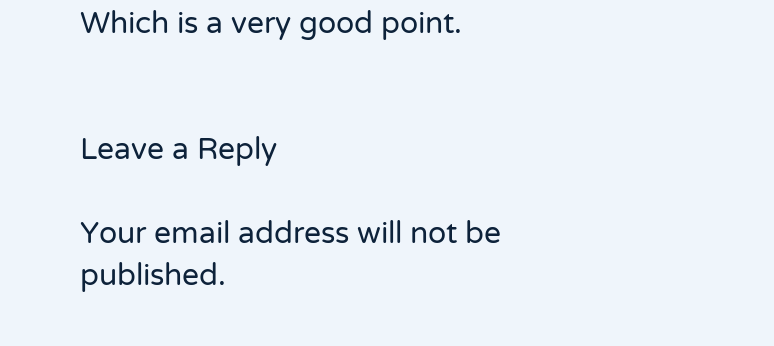Which is a very good point.


Leave a Reply

Your email address will not be published.